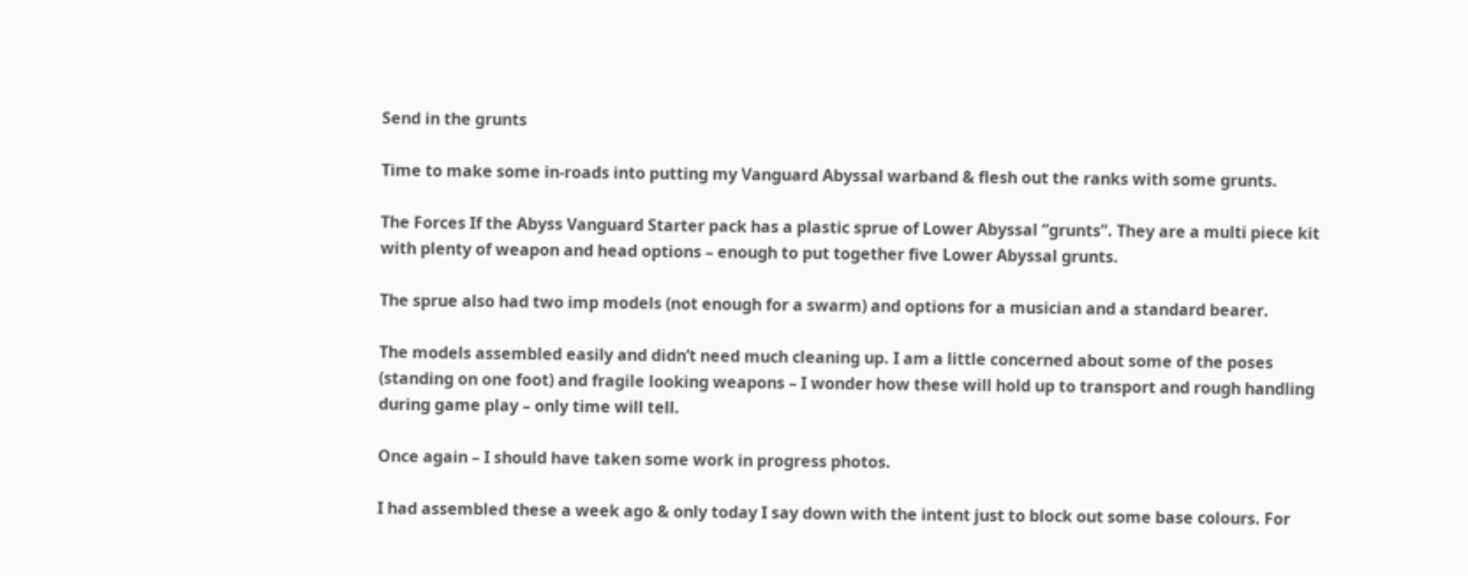Send in the grunts

Time to make some in-roads into putting my Vanguard Abyssal warband & flesh out the ranks with some grunts.

The Forces If the Abyss Vanguard Starter pack has a plastic sprue of Lower Abyssal “grunts”. They are a multi piece kit with plenty of weapon and head options – enough to put together five Lower Abyssal grunts.

The sprue also had two imp models (not enough for a swarm) and options for a musician and a standard bearer.

The models assembled easily and didn’t need much cleaning up. I am a little concerned about some of the poses (standing on one foot) and fragile looking weapons – I wonder how these will hold up to transport and rough handling during game play – only time will tell.

Once again – I should have taken some work in progress photos.

I had assembled these a week ago & only today I say down with the intent just to block out some base colours. For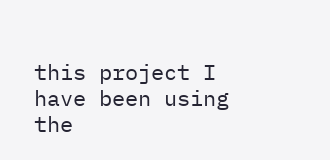this project I have been using the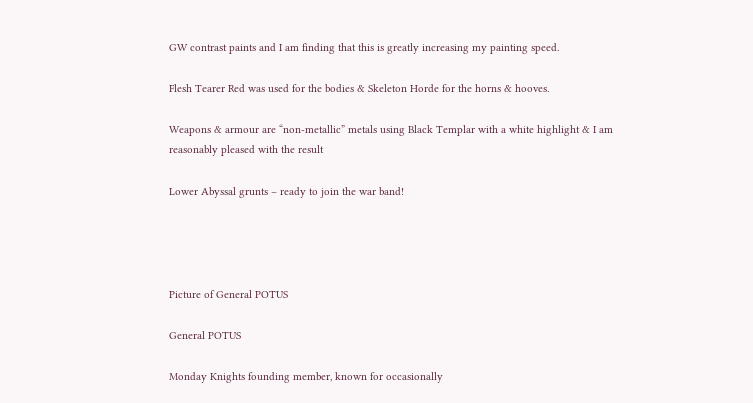GW contrast paints and I am finding that this is greatly increasing my painting speed.

Flesh Tearer Red was used for the bodies & Skeleton Horde for the horns & hooves.

Weapons & armour are “non-metallic” metals using Black Templar with a white highlight & I am reasonably pleased with the result

Lower Abyssal grunts – ready to join the war band!




Picture of General POTUS

General POTUS

Monday Knights founding member, known for occasionally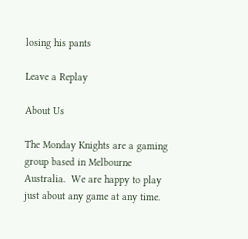losing his pants

Leave a Replay

About Us

The Monday Knights are a gaming group based in Melbourne Australia.  We are happy to play just about any game at any time.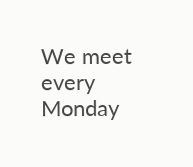We meet every Monday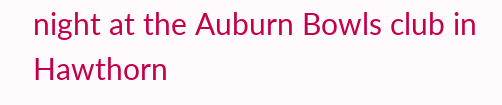night at the Auburn Bowls club in Hawthorn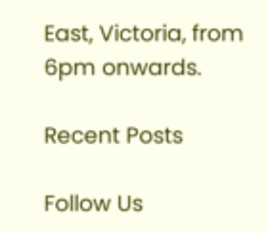East, Victoria, from 6pm onwards.

Recent Posts

Follow Us